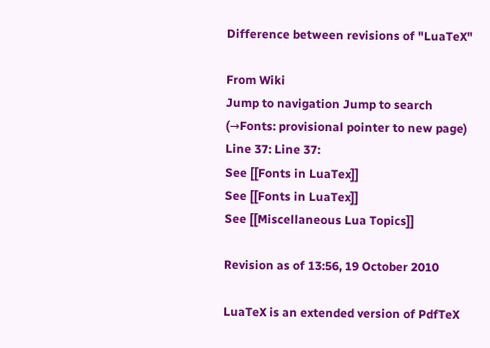Difference between revisions of "LuaTeX"

From Wiki
Jump to navigation Jump to search
(→Fonts: provisional pointer to new page)
Line 37: Line 37:
See [[Fonts in LuaTex]]
See [[Fonts in LuaTex]]
See [[Miscellaneous Lua Topics]]

Revision as of 13:56, 19 October 2010

LuaTeX is an extended version of PdfTeX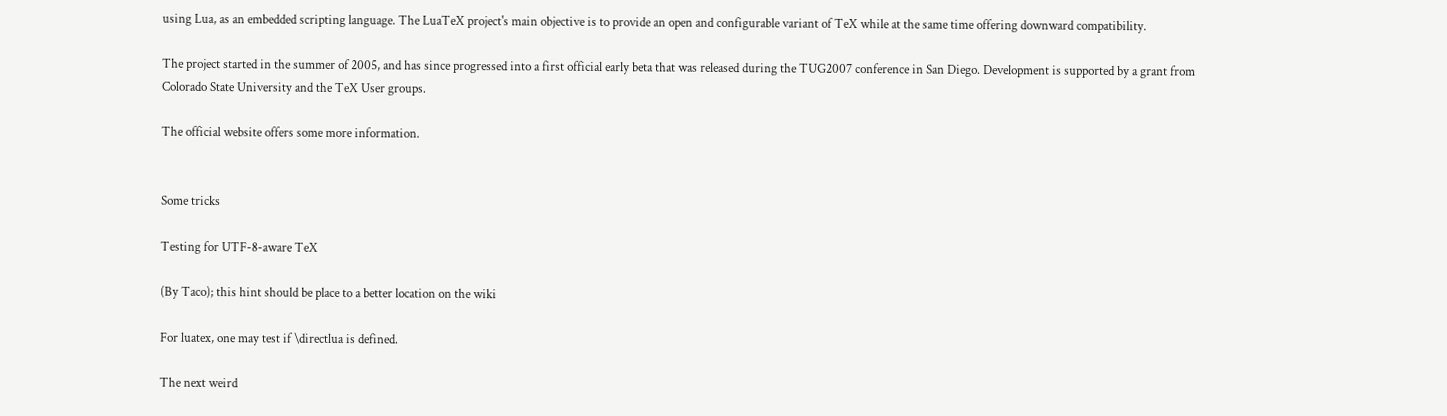using Lua, as an embedded scripting language. The LuaTeX project's main objective is to provide an open and configurable variant of TeX while at the same time offering downward compatibility.

The project started in the summer of 2005, and has since progressed into a first official early beta that was released during the TUG2007 conference in San Diego. Development is supported by a grant from Colorado State University and the TeX User groups.

The official website offers some more information.


Some tricks

Testing for UTF-8-aware TeX

(By Taco); this hint should be place to a better location on the wiki

For luatex, one may test if \directlua is defined.

The next weird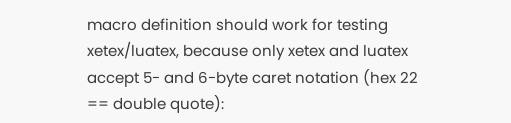macro definition should work for testing xetex/luatex, because only xetex and luatex accept 5- and 6-byte caret notation (hex 22 == double quote):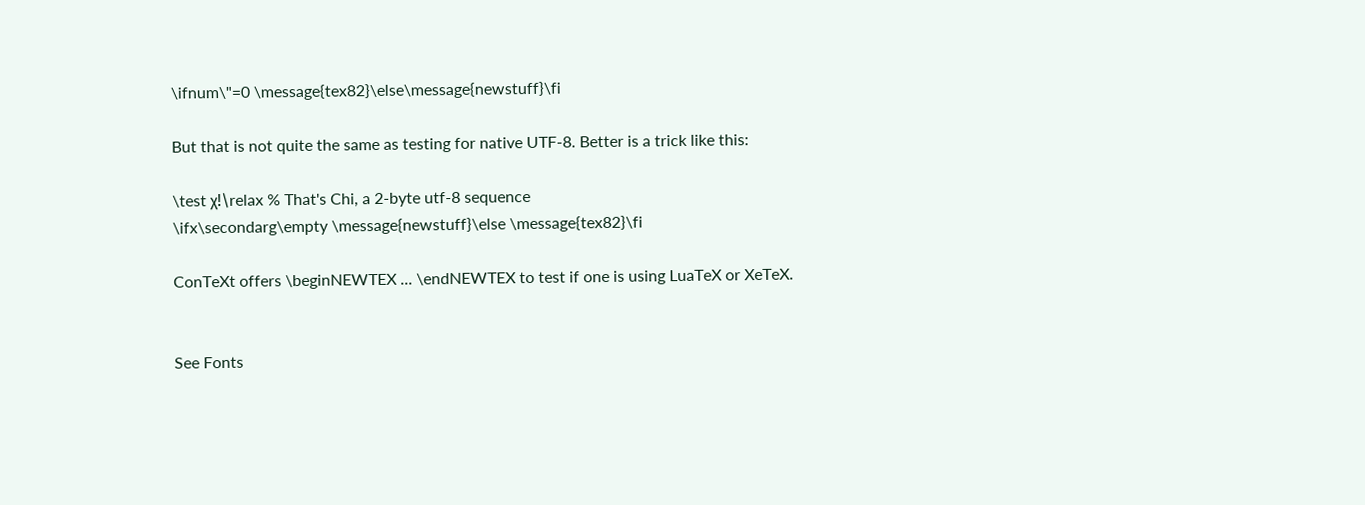\ifnum\"=0 \message{tex82}\else\message{newstuff}\fi

But that is not quite the same as testing for native UTF-8. Better is a trick like this:

\test χ!\relax % That's Chi, a 2-byte utf-8 sequence
\ifx\secondarg\empty \message{newstuff}\else \message{tex82}\fi

ConTeXt offers \beginNEWTEX ... \endNEWTEX to test if one is using LuaTeX or XeTeX.


See Fonts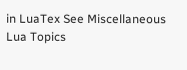in LuaTex See Miscellaneous Lua Topics